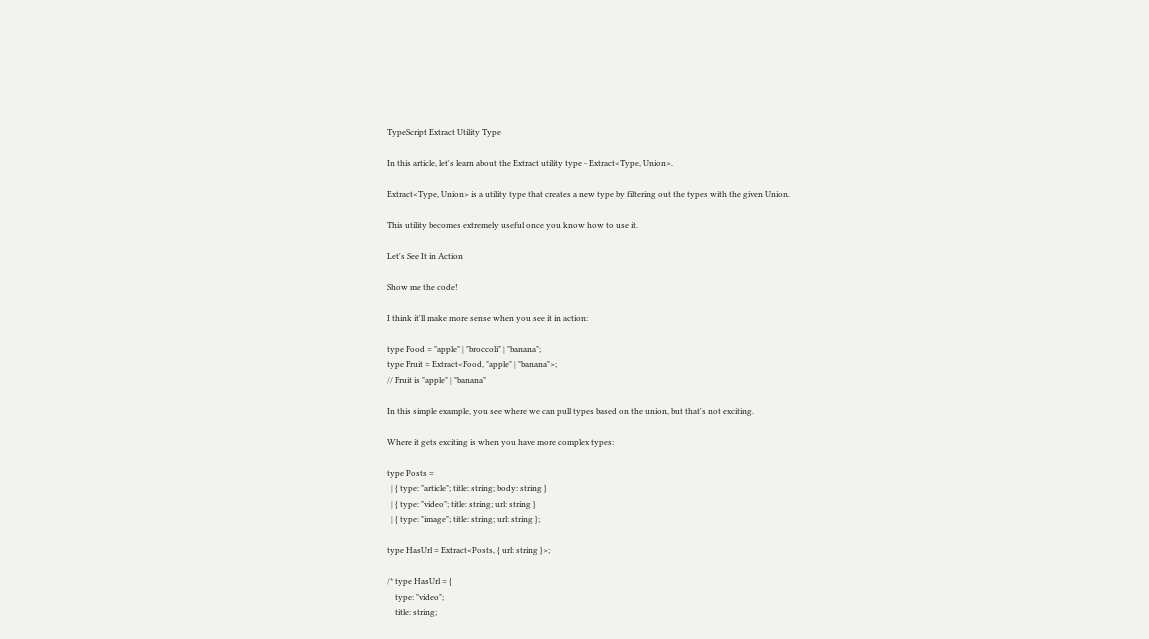TypeScript Extract Utility Type

In this article, let's learn about the Extract utility type - Extract<Type, Union>.

Extract<Type, Union> is a utility type that creates a new type by filtering out the types with the given Union.

This utility becomes extremely useful once you know how to use it.

Let's See It in Action

Show me the code!

I think it'll make more sense when you see it in action:

type Food = "apple" | "broccoli" | "banana";
type Fruit = Extract<Food, "apple" | "banana">;
// Fruit is "apple" | "banana"

In this simple example, you see where we can pull types based on the union, but that's not exciting.

Where it gets exciting is when you have more complex types:

type Posts =
  | { type: "article"; title: string; body: string }
  | { type: "video"; title: string; url: string }
  | { type: "image"; title: string; url: string };

type HasUrl = Extract<Posts, { url: string }>;

/* type HasUrl = {
    type: "video";
    title: string;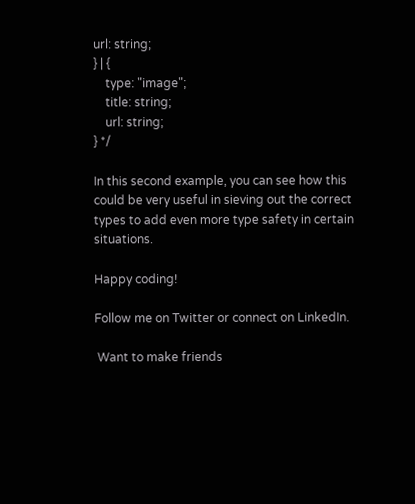url: string;
} | {
    type: "image";
    title: string;
    url: string;
} */

In this second example, you can see how this could be very useful in sieving out the correct types to add even more type safety in certain situations.

Happy coding!

Follow me on Twitter or connect on LinkedIn.

 Want to make friends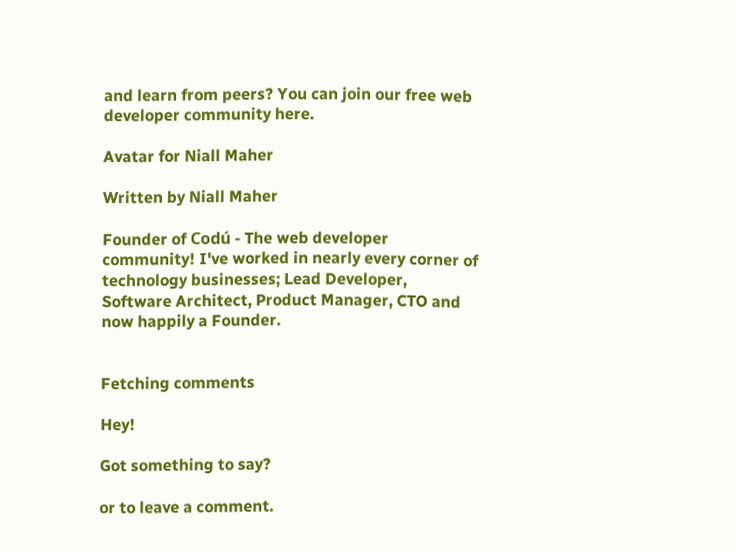and learn from peers? You can join our free web developer community here.

Avatar for Niall Maher

Written by Niall Maher

Founder of Codú - The web developer community! I've worked in nearly every corner of technology businesses; Lead Developer, Software Architect, Product Manager, CTO and now happily a Founder.


Fetching comments

Hey!

Got something to say?

or to leave a comment.